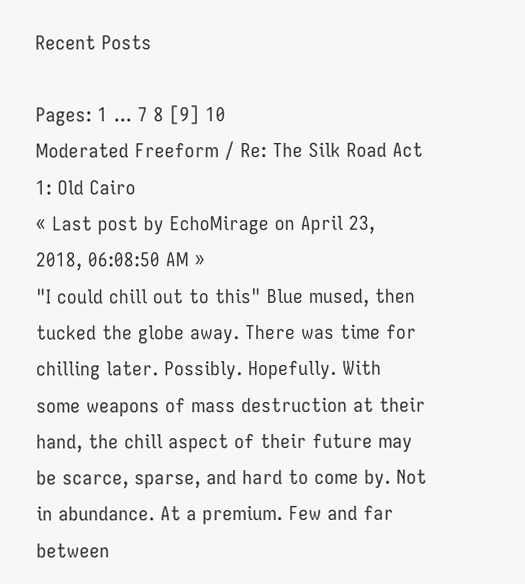Recent Posts

Pages: 1 ... 7 8 [9] 10
Moderated Freeform / Re: The Silk Road Act 1: Old Cairo
« Last post by EchoMirage on April 23, 2018, 06:08:50 AM »
"I could chill out to this" Blue mused, then tucked the globe away. There was time for chilling later. Possibly. Hopefully. With some weapons of mass destruction at their hand, the chill aspect of their future may be scarce, sparse, and hard to come by. Not in abundance. At a premium. Few and far between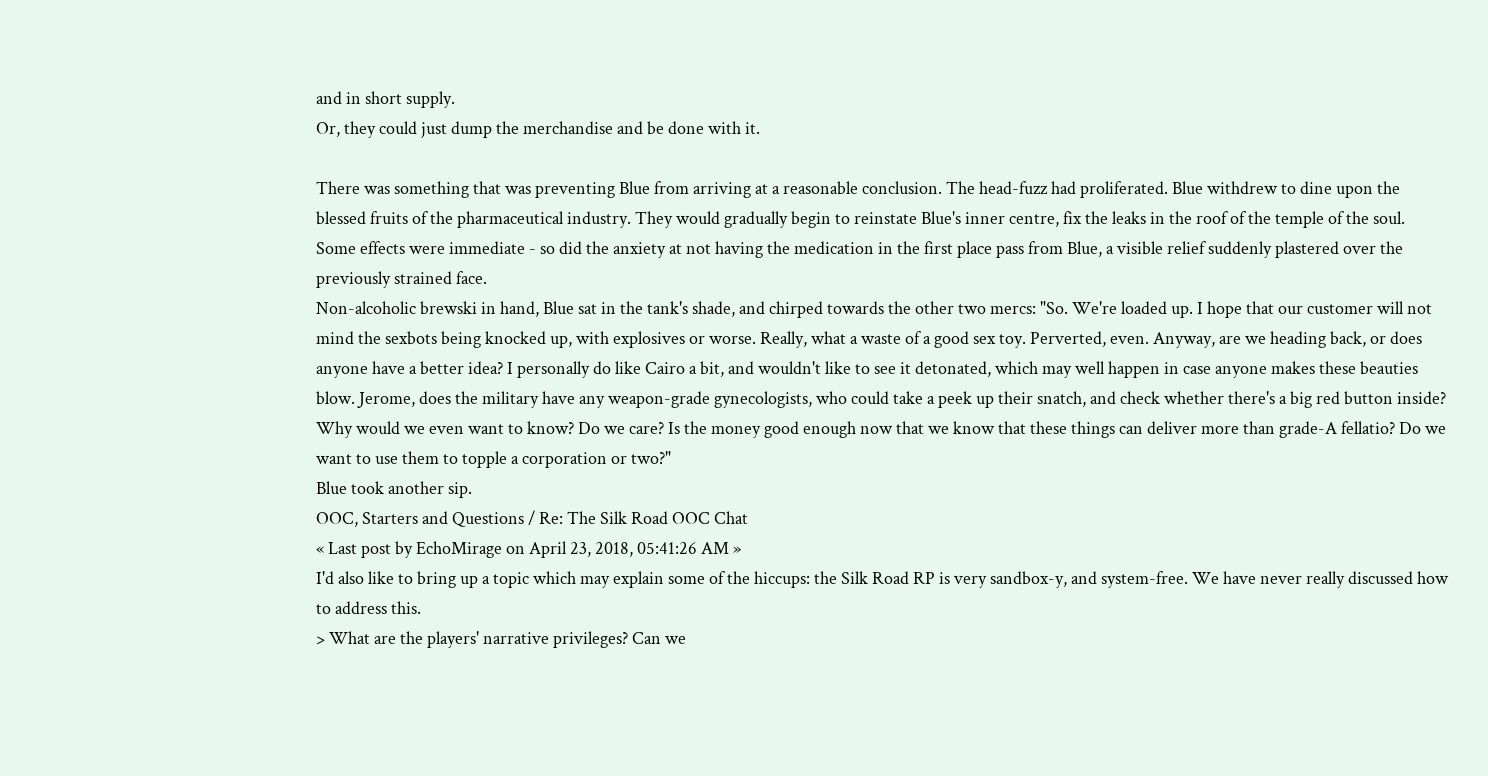and in short supply.
Or, they could just dump the merchandise and be done with it.

There was something that was preventing Blue from arriving at a reasonable conclusion. The head-fuzz had proliferated. Blue withdrew to dine upon the blessed fruits of the pharmaceutical industry. They would gradually begin to reinstate Blue's inner centre, fix the leaks in the roof of the temple of the soul.
Some effects were immediate - so did the anxiety at not having the medication in the first place pass from Blue, a visible relief suddenly plastered over the previously strained face.
Non-alcoholic brewski in hand, Blue sat in the tank's shade, and chirped towards the other two mercs: "So. We're loaded up. I hope that our customer will not mind the sexbots being knocked up, with explosives or worse. Really, what a waste of a good sex toy. Perverted, even. Anyway, are we heading back, or does anyone have a better idea? I personally do like Cairo a bit, and wouldn't like to see it detonated, which may well happen in case anyone makes these beauties blow. Jerome, does the military have any weapon-grade gynecologists, who could take a peek up their snatch, and check whether there's a big red button inside? Why would we even want to know? Do we care? Is the money good enough now that we know that these things can deliver more than grade-A fellatio? Do we want to use them to topple a corporation or two?"
Blue took another sip.
OOC, Starters and Questions / Re: The Silk Road OOC Chat
« Last post by EchoMirage on April 23, 2018, 05:41:26 AM »
I'd also like to bring up a topic which may explain some of the hiccups: the Silk Road RP is very sandbox-y, and system-free. We have never really discussed how to address this.
> What are the players' narrative privileges? Can we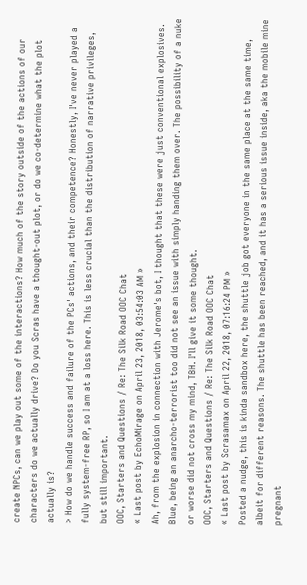create NPCs, can we play out some of the interactions? How much of the story outside of the actions of our characters do we actually drive? Do you Scras have a thought-out plot, or do we co-determine what the plot actually is?
> How do we handle success and failure of the PCs' actions, and their competence? Honestly, I've never played a fully system-free RP, so I am at a loss here. This is less crucial than the distribution of narrative privileges, but still important.
OOC, Starters and Questions / Re: The Silk Road OOC Chat
« Last post by EchoMirage on April 23, 2018, 03:54:03 AM »
Ah, from the explosion in connection with Jerome's bot, I thought that these were just conventional explosives. Blue, being an anarcho-terrorist too did not see an issue with simply handing them over. The possibility of a nuke or worse did not cross my mind, TBH. I'll give it some thought.
OOC, Starters and Questions / Re: The Silk Road OOC Chat
« Last post by Scrasamax on April 22, 2018, 07:16:24 PM »
Posted a nudge, this is kinda sandbox here, the shuttle job got everyone in the same place at the same time, albeit for different reasons. The shuttle has been reached, and it has a serious issue inside, aka the mobile mine pregnant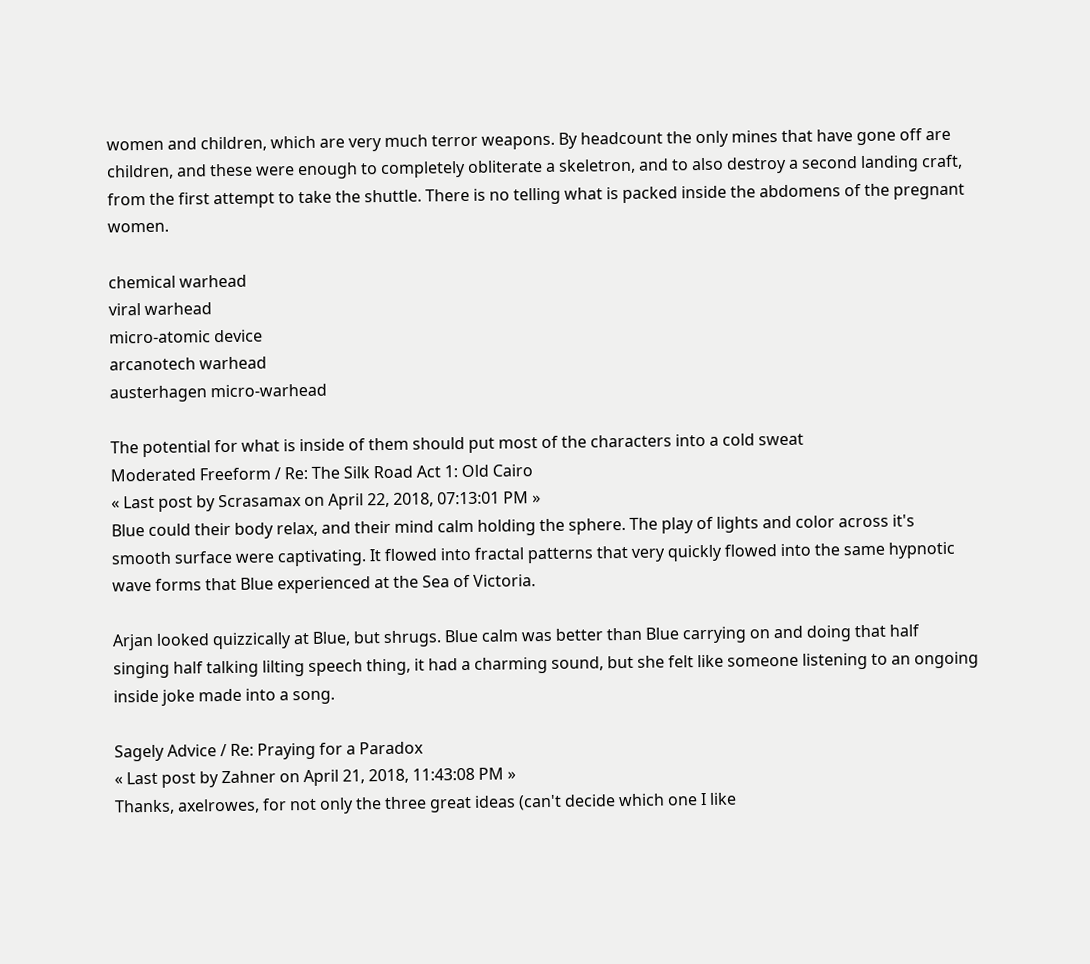women and children, which are very much terror weapons. By headcount the only mines that have gone off are children, and these were enough to completely obliterate a skeletron, and to also destroy a second landing craft, from the first attempt to take the shuttle. There is no telling what is packed inside the abdomens of the pregnant women.

chemical warhead
viral warhead
micro-atomic device
arcanotech warhead
austerhagen micro-warhead

The potential for what is inside of them should put most of the characters into a cold sweat
Moderated Freeform / Re: The Silk Road Act 1: Old Cairo
« Last post by Scrasamax on April 22, 2018, 07:13:01 PM »
Blue could their body relax, and their mind calm holding the sphere. The play of lights and color across it's smooth surface were captivating. It flowed into fractal patterns that very quickly flowed into the same hypnotic wave forms that Blue experienced at the Sea of Victoria.

Arjan looked quizzically at Blue, but shrugs. Blue calm was better than Blue carrying on and doing that half singing half talking lilting speech thing, it had a charming sound, but she felt like someone listening to an ongoing inside joke made into a song.

Sagely Advice / Re: Praying for a Paradox
« Last post by Zahner on April 21, 2018, 11:43:08 PM »
Thanks, axelrowes, for not only the three great ideas (can't decide which one I like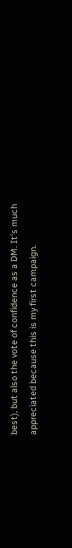best), but also the vote of confidence as a DM. It's much appreciated because this is my first campaign.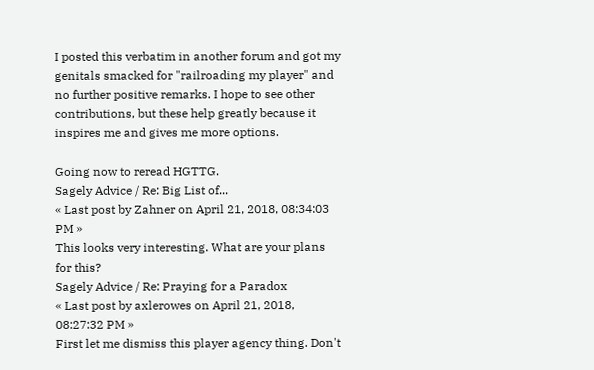I posted this verbatim in another forum and got my genitals smacked for "railroading my player" and no further positive remarks. I hope to see other contributions, but these help greatly because it inspires me and gives me more options.

Going now to reread HGTTG.
Sagely Advice / Re: Big List of...
« Last post by Zahner on April 21, 2018, 08:34:03 PM »
This looks very interesting. What are your plans for this?
Sagely Advice / Re: Praying for a Paradox
« Last post by axlerowes on April 21, 2018, 08:27:32 PM »
First let me dismiss this player agency thing. Don't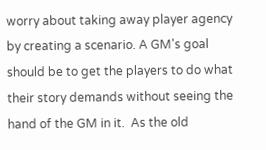worry about taking away player agency by creating a scenario. A GM's goal should be to get the players to do what their story demands without seeing the hand of the GM in it.  As the old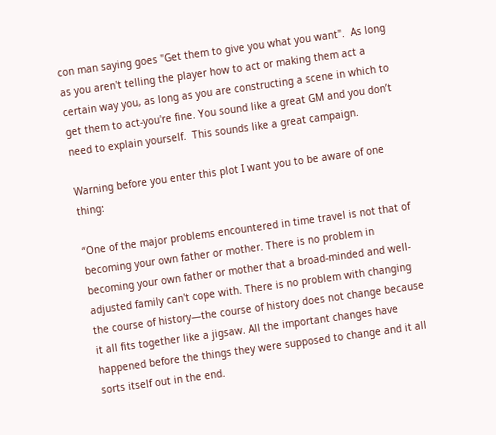con man saying goes "Get them to give you what you want".  As long as you aren't telling the player how to act or making them act a certain way you, as long as you are constructing a scene in which to get them to act-you're fine. You sound like a great GM and you don’t need to explain yourself.  This sounds like a great campaign.

Warning before you enter this plot I want you to be aware of one thing:

“One of the major problems encountered in time travel is not that of becoming your own father or mother. There is no problem in becoming your own father or mother that a broad-minded and well-adjusted family can't cope with. There is no problem with changing the course of history—the course of history does not change because it all fits together like a jigsaw. All the important changes have happened before the things they were supposed to change and it all sorts itself out in the end.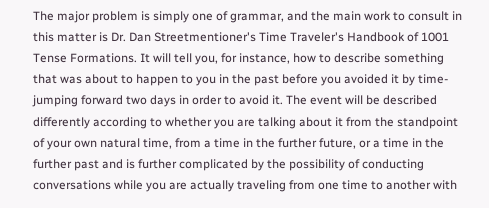The major problem is simply one of grammar, and the main work to consult in this matter is Dr. Dan Streetmentioner's Time Traveler's Handbook of 1001 Tense Formations. It will tell you, for instance, how to describe something that was about to happen to you in the past before you avoided it by time-jumping forward two days in order to avoid it. The event will be described differently according to whether you are talking about it from the standpoint of your own natural time, from a time in the further future, or a time in the further past and is further complicated by the possibility of conducting conversations while you are actually traveling from one time to another with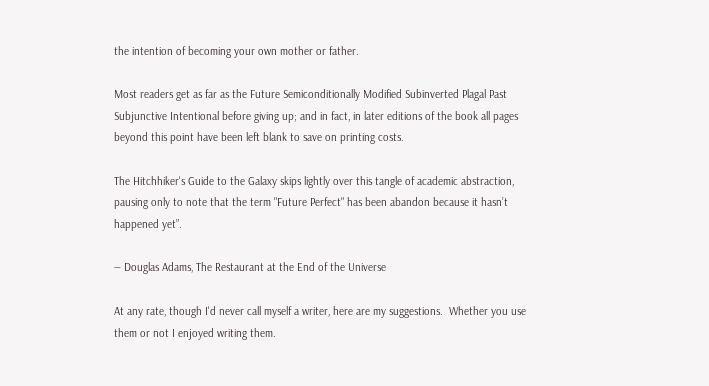the intention of becoming your own mother or father.

Most readers get as far as the Future Semiconditionally Modified Subinverted Plagal Past Subjunctive Intentional before giving up; and in fact, in later editions of the book all pages beyond this point have been left blank to save on printing costs.

The Hitchhiker's Guide to the Galaxy skips lightly over this tangle of academic abstraction, pausing only to note that the term "Future Perfect" has been abandon because it hasn’t happened yet”.

― Douglas Adams, The Restaurant at the End of the Universe

At any rate, though I'd never call myself a writer, here are my suggestions.  Whether you use them or not I enjoyed writing them.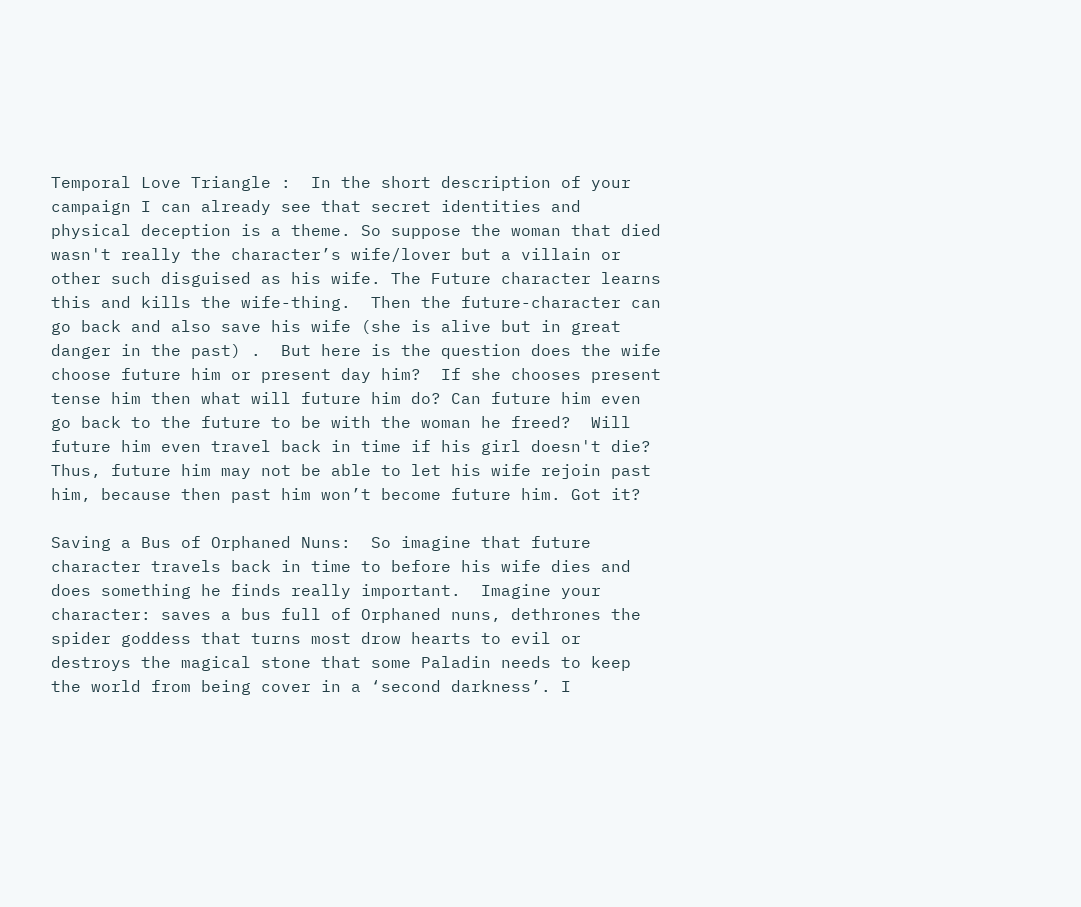Temporal Love Triangle :  In the short description of your campaign I can already see that secret identities and physical deception is a theme. So suppose the woman that died wasn't really the character’s wife/lover but a villain or other such disguised as his wife. The Future character learns this and kills the wife-thing.  Then the future-character can go back and also save his wife (she is alive but in great danger in the past) .  But here is the question does the wife choose future him or present day him?  If she chooses present tense him then what will future him do? Can future him even go back to the future to be with the woman he freed?  Will future him even travel back in time if his girl doesn't die?  Thus, future him may not be able to let his wife rejoin past him, because then past him won’t become future him. Got it?

Saving a Bus of Orphaned Nuns:  So imagine that future character travels back in time to before his wife dies and does something he finds really important.  Imagine your character: saves a bus full of Orphaned nuns, dethrones the spider goddess that turns most drow hearts to evil or destroys the magical stone that some Paladin needs to keep the world from being cover in a ‘second darkness’. I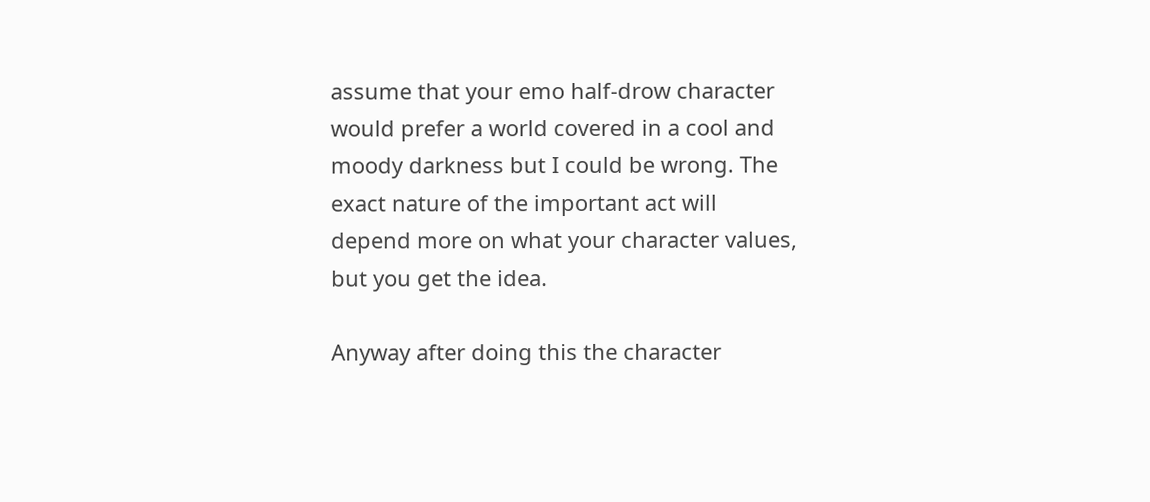assume that your emo half-drow character would prefer a world covered in a cool and moody darkness but I could be wrong. The exact nature of the important act will depend more on what your character values, but you get the idea.

Anyway after doing this the character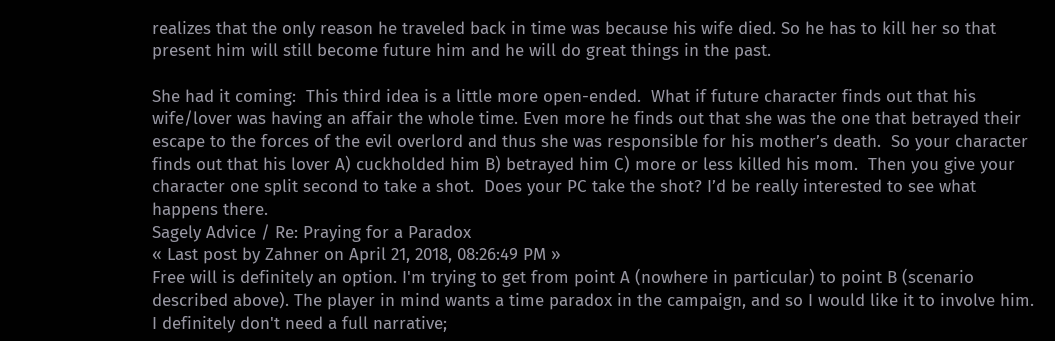realizes that the only reason he traveled back in time was because his wife died. So he has to kill her so that present him will still become future him and he will do great things in the past.

She had it coming:  This third idea is a little more open-ended.  What if future character finds out that his wife/lover was having an affair the whole time. Even more he finds out that she was the one that betrayed their escape to the forces of the evil overlord and thus she was responsible for his mother’s death.  So your character finds out that his lover A) cuckholded him B) betrayed him C) more or less killed his mom.  Then you give your character one split second to take a shot.  Does your PC take the shot? I’d be really interested to see what happens there.
Sagely Advice / Re: Praying for a Paradox
« Last post by Zahner on April 21, 2018, 08:26:49 PM »
Free will is definitely an option. I'm trying to get from point A (nowhere in particular) to point B (scenario described above). The player in mind wants a time paradox in the campaign, and so I would like it to involve him. I definitely don't need a full narrative;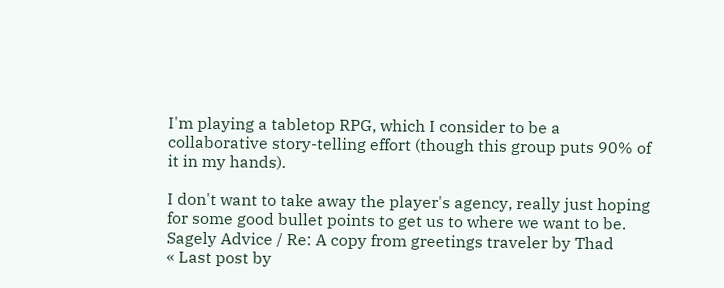I'm playing a tabletop RPG, which I consider to be a collaborative story-telling effort (though this group puts 90% of it in my hands).

I don't want to take away the player's agency, really just hoping for some good bullet points to get us to where we want to be.
Sagely Advice / Re: A copy from greetings traveler by Thad
« Last post by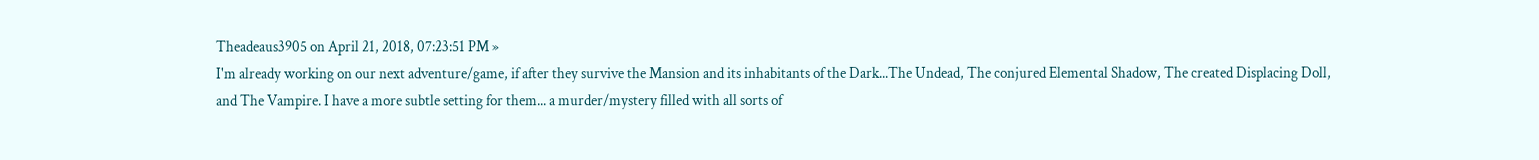Theadeaus3905 on April 21, 2018, 07:23:51 PM »
I'm already working on our next adventure/game, if after they survive the Mansion and its inhabitants of the Dark...The Undead, The conjured Elemental Shadow, The created Displacing Doll, and The Vampire. I have a more subtle setting for them... a murder/mystery filled with all sorts of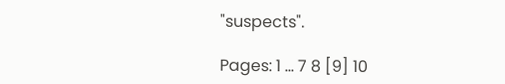"suspects".

Pages: 1 ... 7 8 [9] 10